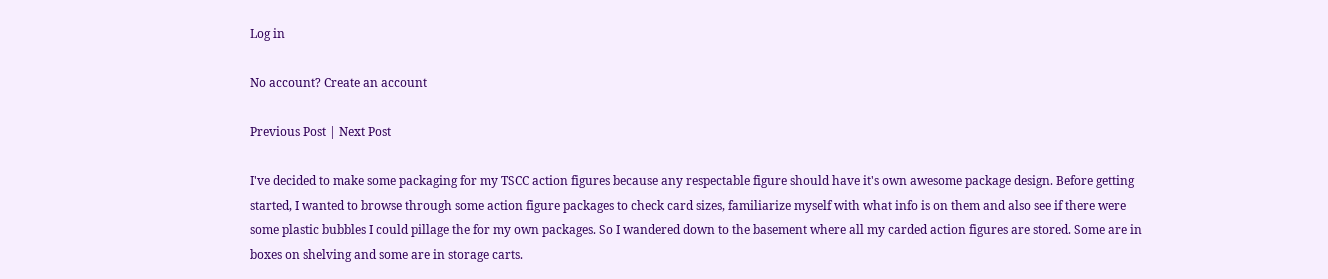Log in

No account? Create an account

Previous Post | Next Post

I've decided to make some packaging for my TSCC action figures because any respectable figure should have it's own awesome package design. Before getting started, I wanted to browse through some action figure packages to check card sizes, familiarize myself with what info is on them and also see if there were some plastic bubbles I could pillage the for my own packages. So I wandered down to the basement where all my carded action figures are stored. Some are in boxes on shelving and some are in storage carts.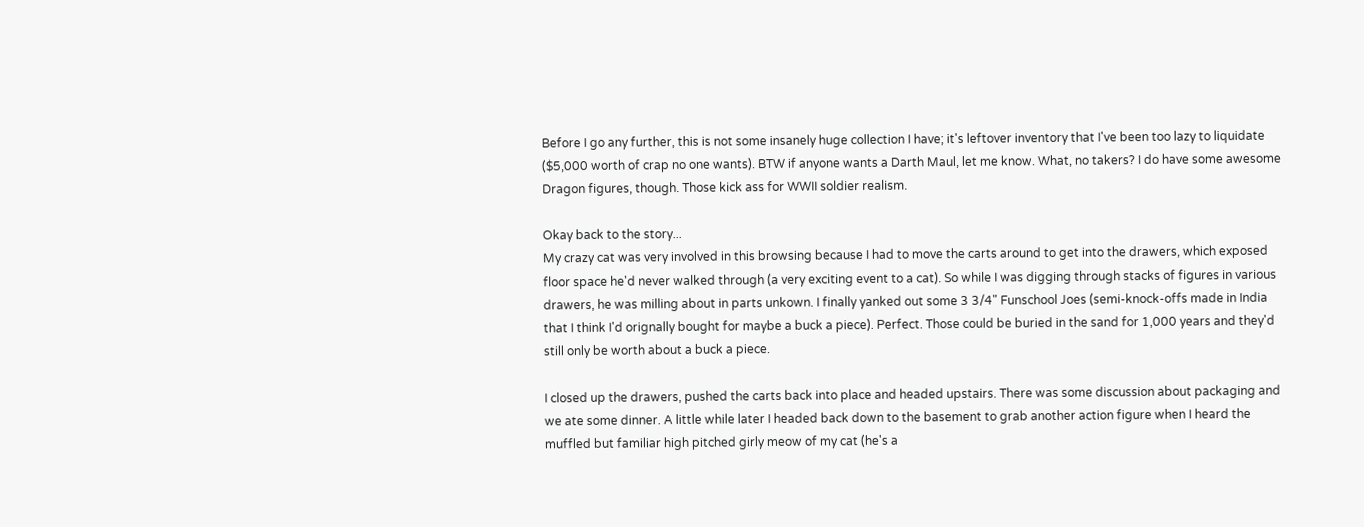Before I go any further, this is not some insanely huge collection I have; it's leftover inventory that I've been too lazy to liquidate ($5,000 worth of crap no one wants). BTW if anyone wants a Darth Maul, let me know. What, no takers? I do have some awesome Dragon figures, though. Those kick ass for WWII soldier realism.

Okay back to the story...
My crazy cat was very involved in this browsing because I had to move the carts around to get into the drawers, which exposed floor space he'd never walked through (a very exciting event to a cat). So while I was digging through stacks of figures in various drawers, he was milling about in parts unkown. I finally yanked out some 3 3/4" Funschool Joes (semi-knock-offs made in India that I think I'd orignally bought for maybe a buck a piece). Perfect. Those could be buried in the sand for 1,000 years and they'd still only be worth about a buck a piece.

I closed up the drawers, pushed the carts back into place and headed upstairs. There was some discussion about packaging and we ate some dinner. A little while later I headed back down to the basement to grab another action figure when I heard the muffled but familiar high pitched girly meow of my cat (he's a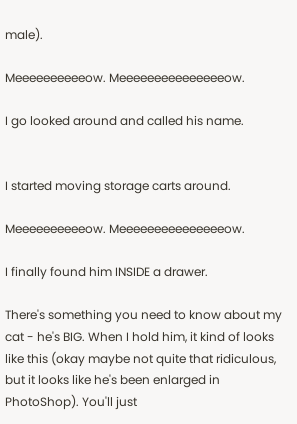male).

Meeeeeeeeeeow. Meeeeeeeeeeeeeeeow.

I go looked around and called his name.


I started moving storage carts around.

Meeeeeeeeeeow. Meeeeeeeeeeeeeeeow.

I finally found him INSIDE a drawer.

There's something you need to know about my cat - he's BIG. When I hold him, it kind of looks like this (okay maybe not quite that ridiculous, but it looks like he's been enlarged in PhotoShop). You'll just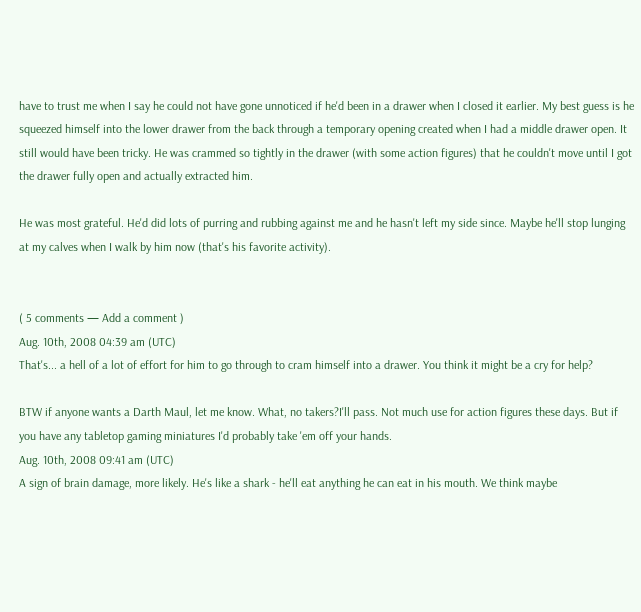have to trust me when I say he could not have gone unnoticed if he'd been in a drawer when I closed it earlier. My best guess is he squeezed himself into the lower drawer from the back through a temporary opening created when I had a middle drawer open. It still would have been tricky. He was crammed so tightly in the drawer (with some action figures) that he couldn't move until I got the drawer fully open and actually extracted him.

He was most grateful. He'd did lots of purring and rubbing against me and he hasn't left my side since. Maybe he'll stop lunging at my calves when I walk by him now (that's his favorite activity).


( 5 comments — Add a comment )
Aug. 10th, 2008 04:39 am (UTC)
That's... a hell of a lot of effort for him to go through to cram himself into a drawer. You think it might be a cry for help?

BTW if anyone wants a Darth Maul, let me know. What, no takers?I'll pass. Not much use for action figures these days. But if you have any tabletop gaming miniatures I'd probably take 'em off your hands.
Aug. 10th, 2008 09:41 am (UTC)
A sign of brain damage, more likely. He's like a shark - he'll eat anything he can eat in his mouth. We think maybe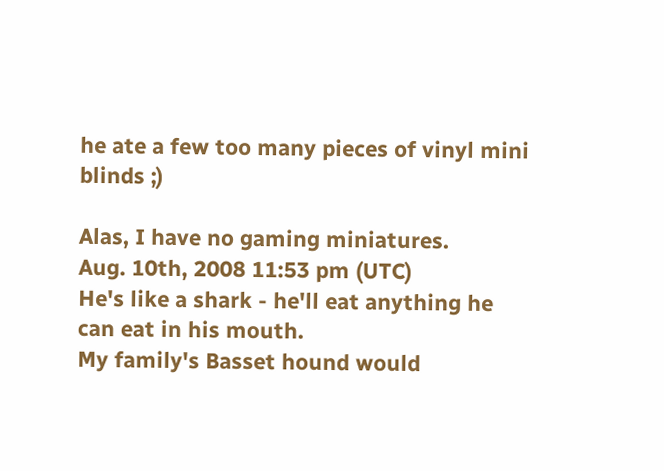he ate a few too many pieces of vinyl mini blinds ;)

Alas, I have no gaming miniatures.
Aug. 10th, 2008 11:53 pm (UTC)
He's like a shark - he'll eat anything he can eat in his mouth.
My family's Basset hound would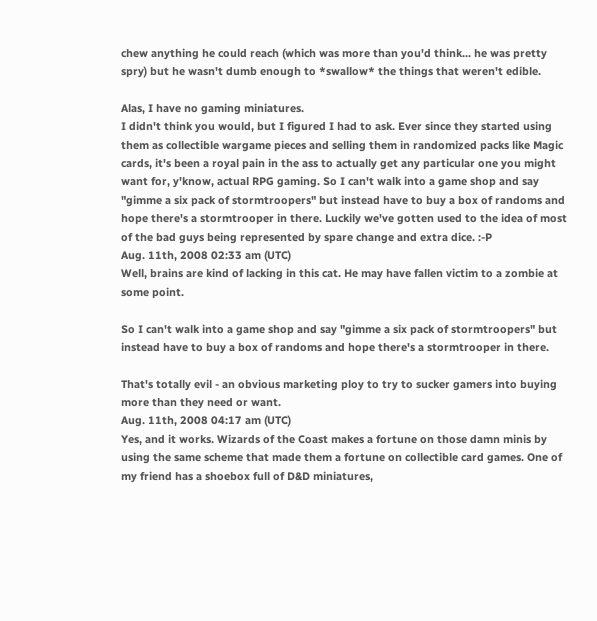chew anything he could reach (which was more than you'd think... he was pretty spry) but he wasn't dumb enough to *swallow* the things that weren't edible.

Alas, I have no gaming miniatures.
I didn't think you would, but I figured I had to ask. Ever since they started using them as collectible wargame pieces and selling them in randomized packs like Magic cards, it's been a royal pain in the ass to actually get any particular one you might want for, y'know, actual RPG gaming. So I can't walk into a game shop and say "gimme a six pack of stormtroopers" but instead have to buy a box of randoms and hope there's a stormtrooper in there. Luckily we've gotten used to the idea of most of the bad guys being represented by spare change and extra dice. :-P
Aug. 11th, 2008 02:33 am (UTC)
Well, brains are kind of lacking in this cat. He may have fallen victim to a zombie at some point.

So I can't walk into a game shop and say "gimme a six pack of stormtroopers" but instead have to buy a box of randoms and hope there's a stormtrooper in there.

That's totally evil - an obvious marketing ploy to try to sucker gamers into buying more than they need or want.
Aug. 11th, 2008 04:17 am (UTC)
Yes, and it works. Wizards of the Coast makes a fortune on those damn minis by using the same scheme that made them a fortune on collectible card games. One of my friend has a shoebox full of D&D miniatures,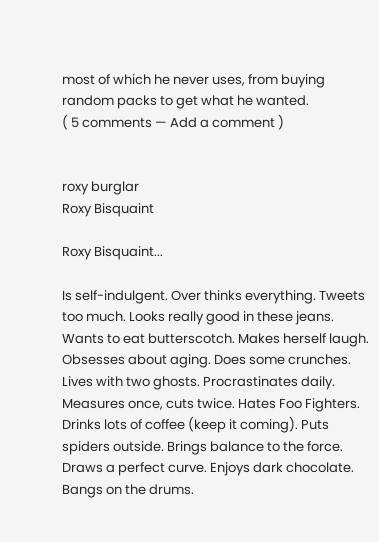most of which he never uses, from buying random packs to get what he wanted.
( 5 comments — Add a comment )


roxy burglar
Roxy Bisquaint

Roxy Bisquaint...

Is self-indulgent. Over thinks everything. Tweets too much. Looks really good in these jeans. Wants to eat butterscotch. Makes herself laugh. Obsesses about aging. Does some crunches. Lives with two ghosts. Procrastinates daily. Measures once, cuts twice. Hates Foo Fighters. Drinks lots of coffee (keep it coming). Puts spiders outside. Brings balance to the force. Draws a perfect curve. Enjoys dark chocolate. Bangs on the drums.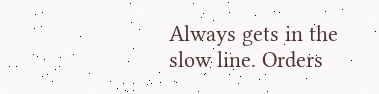Always gets in the slow line. Orders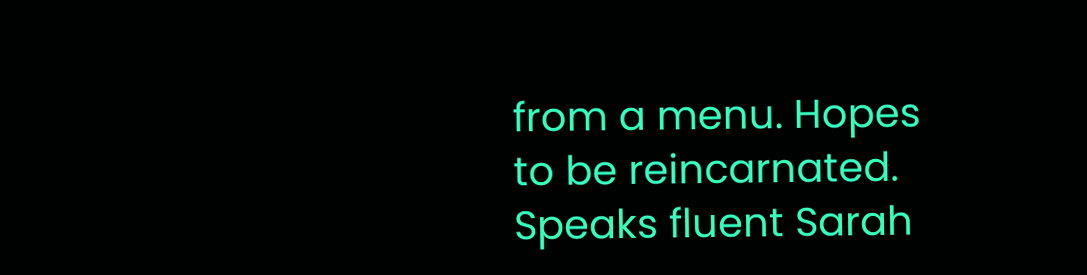from a menu. Hopes to be reincarnated. Speaks fluent Sarah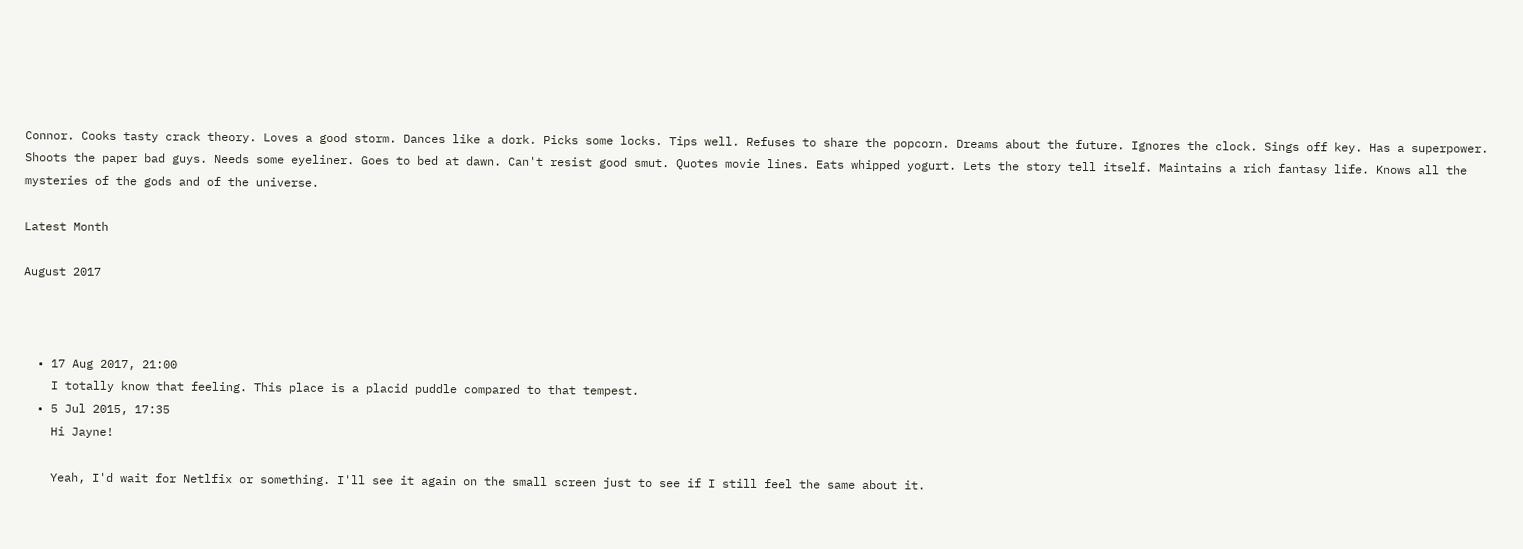Connor. Cooks tasty crack theory. Loves a good storm. Dances like a dork. Picks some locks. Tips well. Refuses to share the popcorn. Dreams about the future. Ignores the clock. Sings off key. Has a superpower. Shoots the paper bad guys. Needs some eyeliner. Goes to bed at dawn. Can't resist good smut. Quotes movie lines. Eats whipped yogurt. Lets the story tell itself. Maintains a rich fantasy life. Knows all the mysteries of the gods and of the universe.

Latest Month

August 2017



  • 17 Aug 2017, 21:00
    I totally know that feeling. This place is a placid puddle compared to that tempest.
  • 5 Jul 2015, 17:35
    Hi Jayne!

    Yeah, I'd wait for Netlfix or something. I'll see it again on the small screen just to see if I still feel the same about it.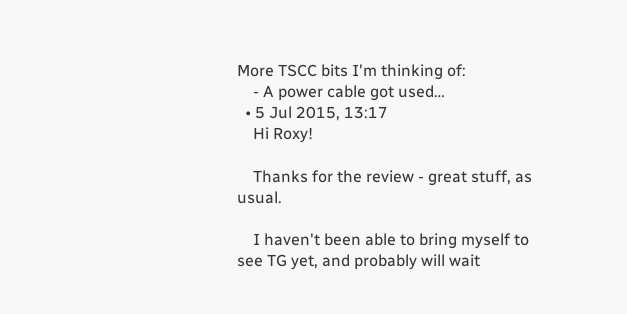More TSCC bits I'm thinking of:
    - A power cable got used…
  • 5 Jul 2015, 13:17
    Hi Roxy!

    Thanks for the review - great stuff, as usual.

    I haven't been able to bring myself to see TG yet, and probably will wait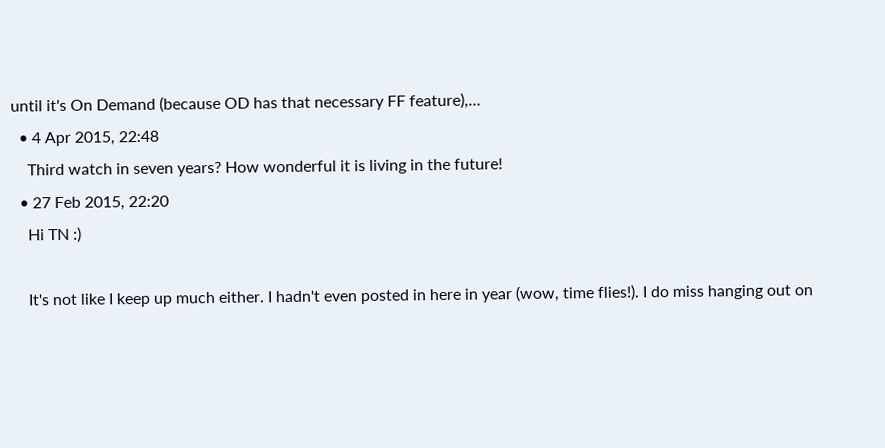until it's On Demand (because OD has that necessary FF feature),…
  • 4 Apr 2015, 22:48
    Third watch in seven years? How wonderful it is living in the future!
  • 27 Feb 2015, 22:20
    Hi TN :)

    It's not like I keep up much either. I hadn't even posted in here in year (wow, time flies!). I do miss hanging out on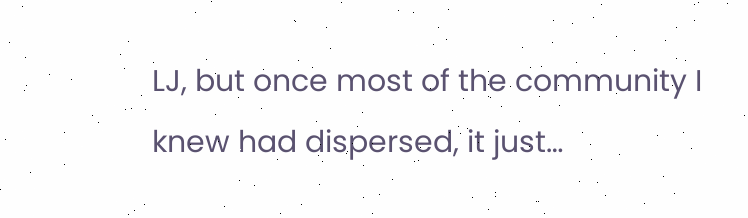LJ, but once most of the community I knew had dispersed, it just…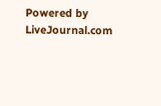Powered by LiveJournal.com